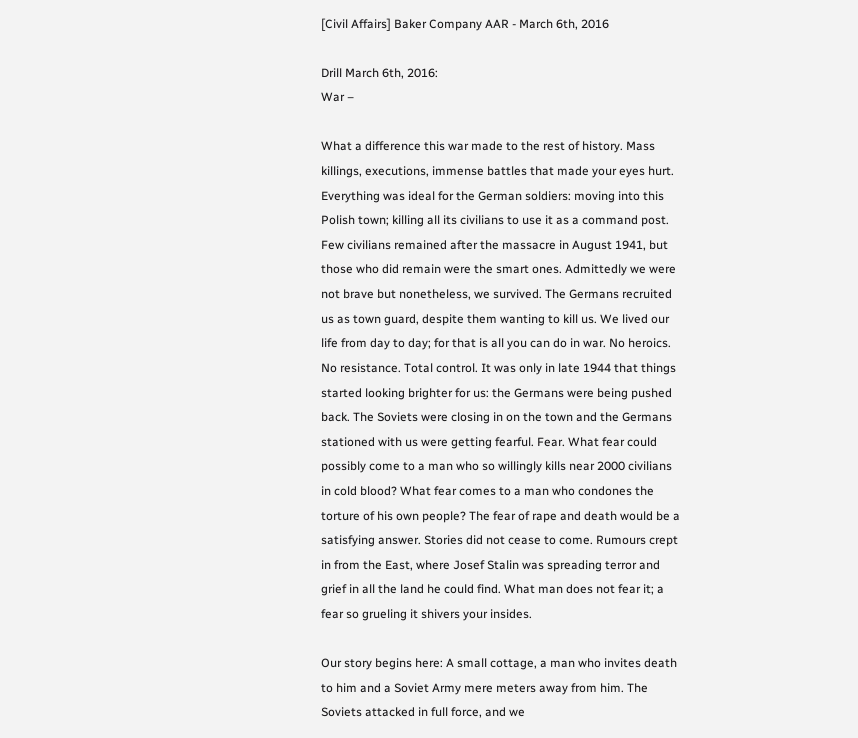[Civil Affairs] Baker Company AAR - March 6th, 2016

Drill March 6th, 2016:
War –

What a difference this war made to the rest of history. Mass killings, executions, immense battles that made your eyes hurt. Everything was ideal for the German soldiers: moving into this Polish town; killing all its civilians to use it as a command post. Few civilians remained after the massacre in August 1941, but those who did remain were the smart ones. Admittedly we were not brave but nonetheless, we survived. The Germans recruited us as town guard, despite them wanting to kill us. We lived our life from day to day; for that is all you can do in war. No heroics. No resistance. Total control. It was only in late 1944 that things started looking brighter for us: the Germans were being pushed back. The Soviets were closing in on the town and the Germans stationed with us were getting fearful. Fear. What fear could possibly come to a man who so willingly kills near 2000 civilians in cold blood? What fear comes to a man who condones the torture of his own people? The fear of rape and death would be a satisfying answer. Stories did not cease to come. Rumours crept in from the East, where Josef Stalin was spreading terror and grief in all the land he could find. What man does not fear it; a fear so grueling it shivers your insides.

Our story begins here: A small cottage, a man who invites death to him and a Soviet Army mere meters away from him. The Soviets attacked in full force, and we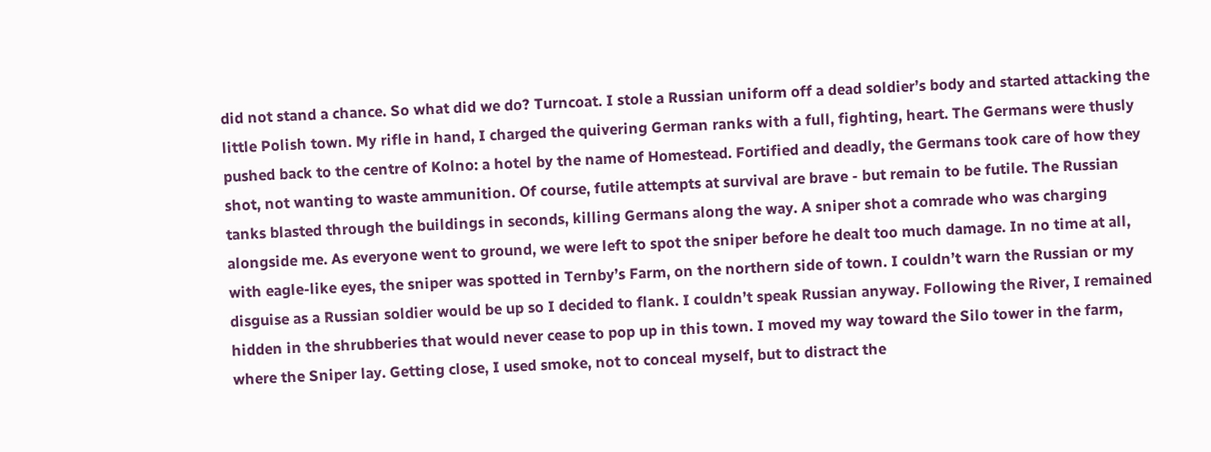did not stand a chance. So what did we do? Turncoat. I stole a Russian uniform off a dead soldier’s body and started attacking the little Polish town. My rifle in hand, I charged the quivering German ranks with a full, fighting, heart. The Germans were thusly pushed back to the centre of Kolno: a hotel by the name of Homestead. Fortified and deadly, the Germans took care of how they shot, not wanting to waste ammunition. Of course, futile attempts at survival are brave - but remain to be futile. The Russian tanks blasted through the buildings in seconds, killing Germans along the way. A sniper shot a comrade who was charging alongside me. As everyone went to ground, we were left to spot the sniper before he dealt too much damage. In no time at all, with eagle-like eyes, the sniper was spotted in Ternby’s Farm, on the northern side of town. I couldn’t warn the Russian or my disguise as a Russian soldier would be up so I decided to flank. I couldn’t speak Russian anyway. Following the River, I remained hidden in the shrubberies that would never cease to pop up in this town. I moved my way toward the Silo tower in the farm, where the Sniper lay. Getting close, I used smoke, not to conceal myself, but to distract the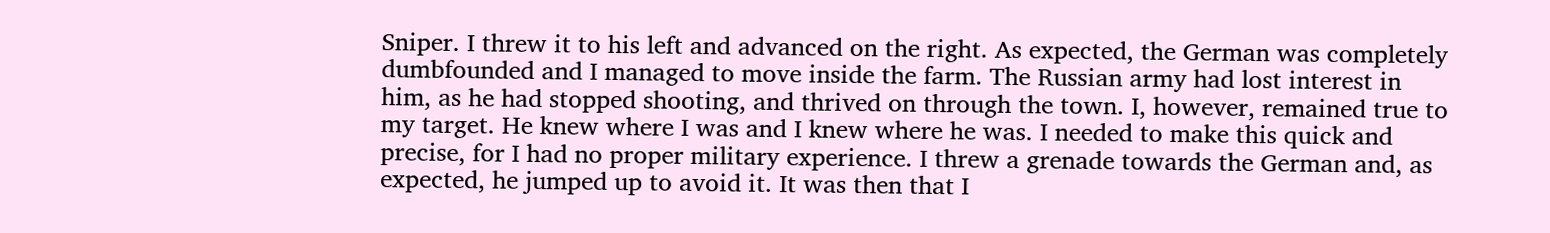Sniper. I threw it to his left and advanced on the right. As expected, the German was completely dumbfounded and I managed to move inside the farm. The Russian army had lost interest in him, as he had stopped shooting, and thrived on through the town. I, however, remained true to my target. He knew where I was and I knew where he was. I needed to make this quick and precise, for I had no proper military experience. I threw a grenade towards the German and, as expected, he jumped up to avoid it. It was then that I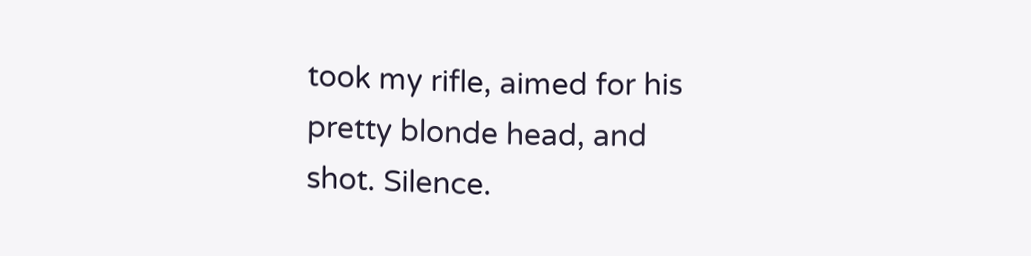took my rifle, aimed for his pretty blonde head, and shot. Silence.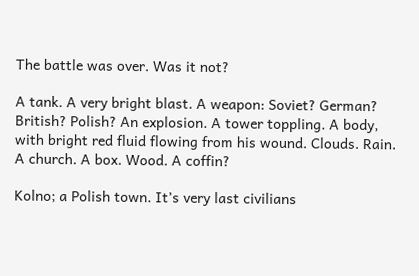The battle was over. Was it not?

A tank. A very bright blast. A weapon: Soviet? German? British? Polish? An explosion. A tower toppling. A body, with bright red fluid flowing from his wound. Clouds. Rain. A church. A box. Wood. A coffin?

Kolno; a Polish town. It’s very last civilians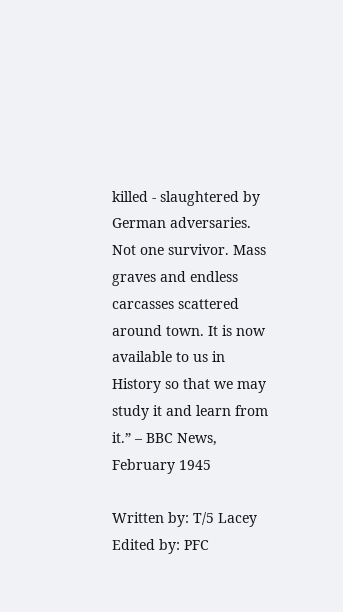killed - slaughtered by German adversaries. Not one survivor. Mass graves and endless carcasses scattered around town. It is now available to us in History so that we may study it and learn from it.” – BBC News, February 1945

Written by: T/5 Lacey
Edited by: PFC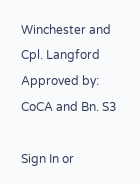Winchester and Cpl. Langford
Approved by: CoCA and Bn. S3

Sign In or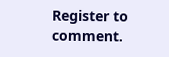Register to comment.